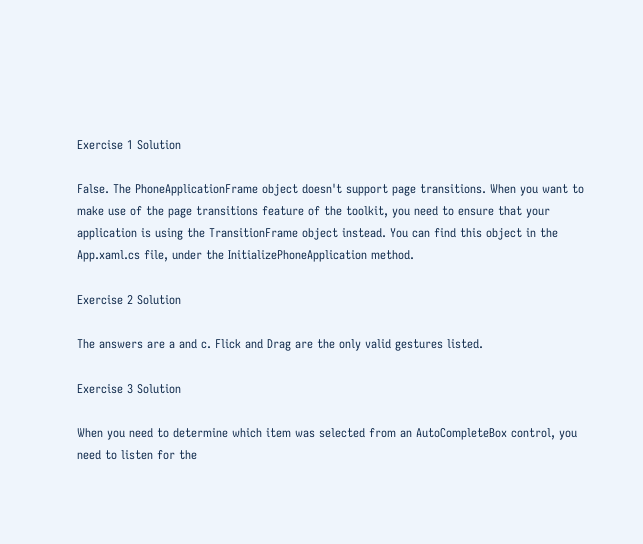Exercise 1 Solution

False. The PhoneApplicationFrame object doesn't support page transitions. When you want to make use of the page transitions feature of the toolkit, you need to ensure that your application is using the TransitionFrame object instead. You can find this object in the App.xaml.cs file, under the InitializePhoneApplication method.

Exercise 2 Solution

The answers are a and c. Flick and Drag are the only valid gestures listed.

Exercise 3 Solution

When you need to determine which item was selected from an AutoCompleteBox control, you need to listen for the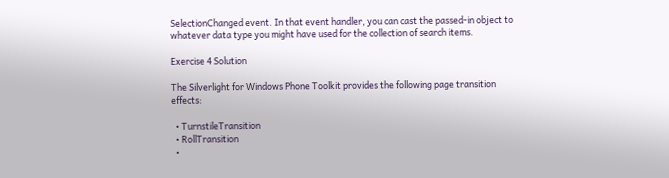SelectionChanged event. In that event handler, you can cast the passed-in object to whatever data type you might have used for the collection of search items.

Exercise 4 Solution

The Silverlight for Windows Phone Toolkit provides the following page transition effects:

  • TurnstileTransition
  • RollTransition
  •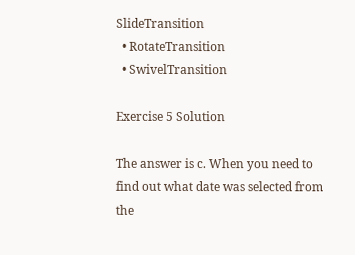SlideTransition
  • RotateTransition
  • SwivelTransition

Exercise 5 Solution

The answer is c. When you need to find out what date was selected from the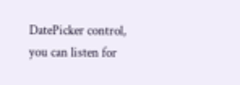DatePicker control, you can listen for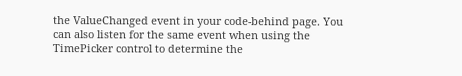the ValueChanged event in your code-behind page. You can also listen for the same event when using the TimePicker control to determine the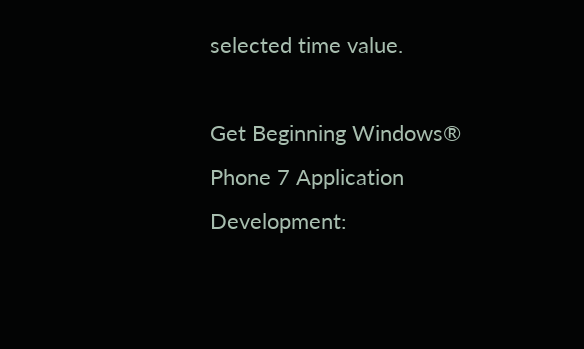selected time value.

Get Beginning Windows® Phone 7 Application Development: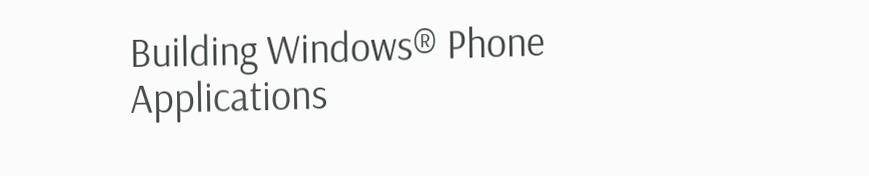Building Windows® Phone Applications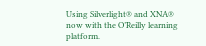Using Silverlight® and XNA® now with the O’Reilly learning platform.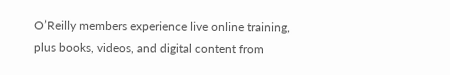O’Reilly members experience live online training, plus books, videos, and digital content from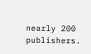nearly 200 publishers.